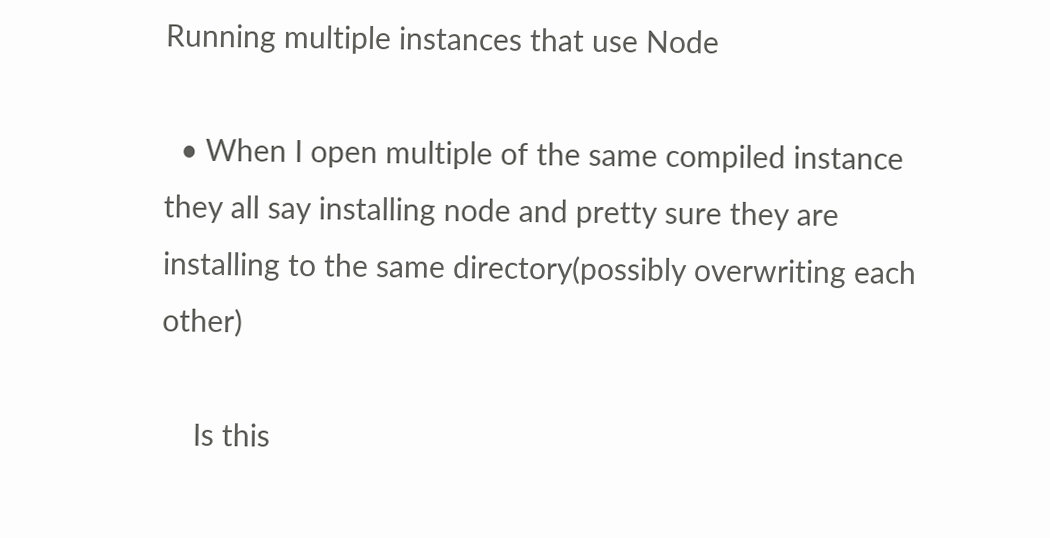Running multiple instances that use Node

  • When I open multiple of the same compiled instance they all say installing node and pretty sure they are installing to the same directory(possibly overwriting each other)

    Is this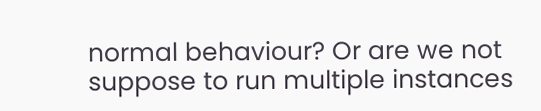normal behaviour? Or are we not suppose to run multiple instances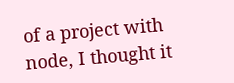of a project with node, I thought it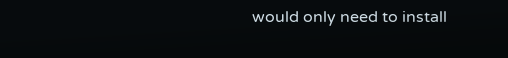would only need to install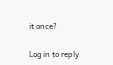it once?

Log in to reply